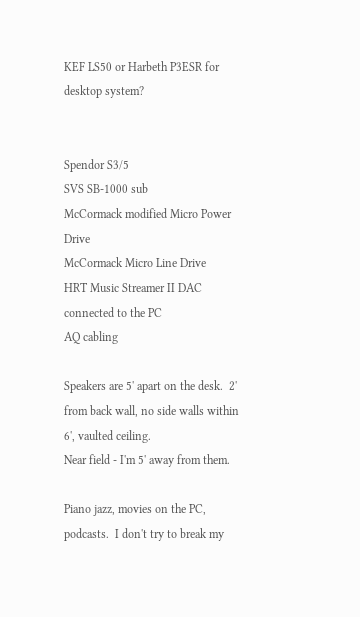KEF LS50 or Harbeth P3ESR for desktop system?


Spendor S3/5
SVS SB-1000 sub
McCormack modified Micro Power Drive
McCormack Micro Line Drive
HRT Music Streamer II DAC connected to the PC
AQ cabling

Speakers are 5' apart on the desk.  2' from back wall, no side walls within 6', vaulted ceiling.
Near field - I'm 5' away from them.

Piano jazz, movies on the PC, podcasts.  I don't try to break my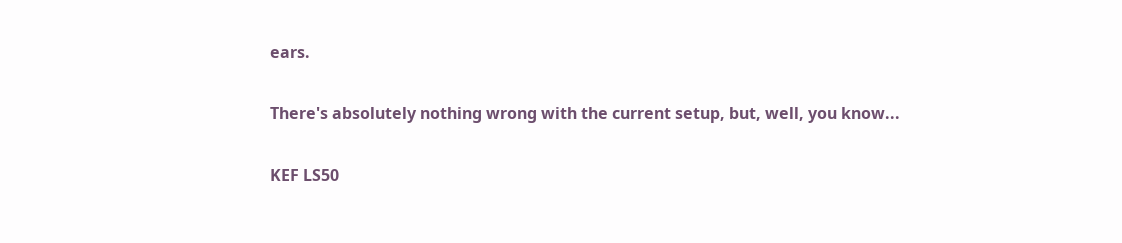ears.

There's absolutely nothing wrong with the current setup, but, well, you know...

KEF LS50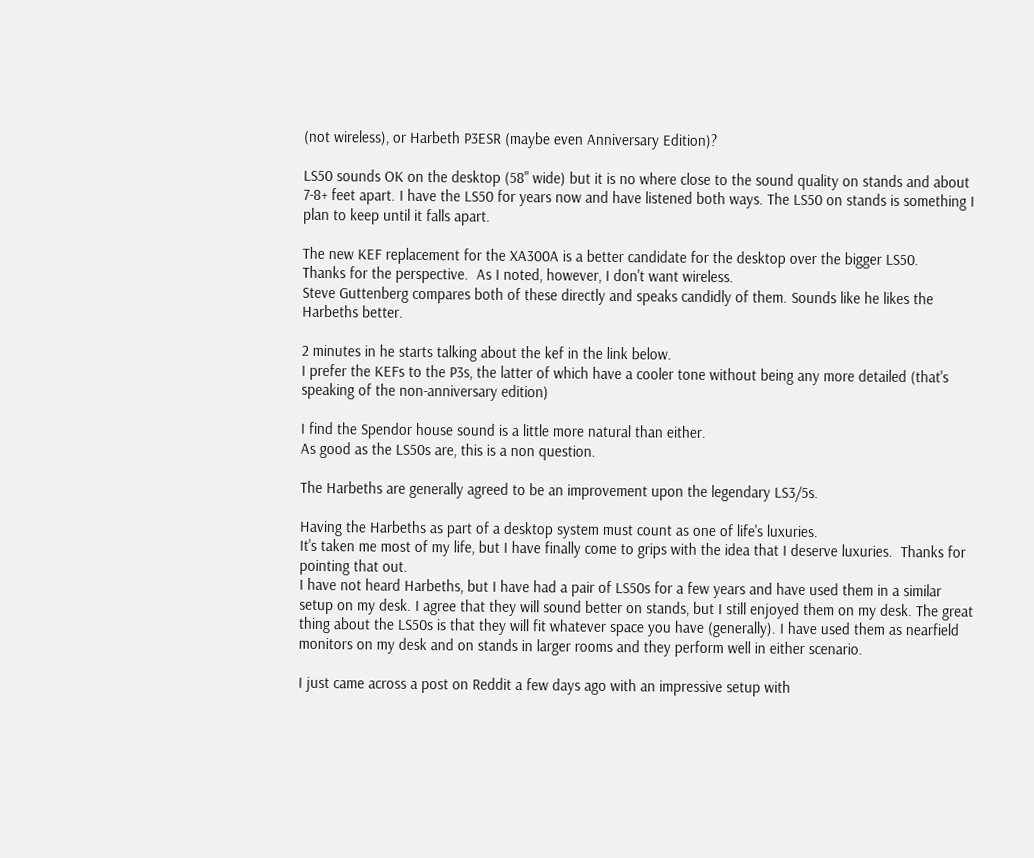(not wireless), or Harbeth P3ESR (maybe even Anniversary Edition)?

LS50 sounds OK on the desktop (58" wide) but it is no where close to the sound quality on stands and about 7-8+ feet apart. I have the LS50 for years now and have listened both ways. The LS50 on stands is something I plan to keep until it falls apart.

The new KEF replacement for the XA300A is a better candidate for the desktop over the bigger LS50.
Thanks for the perspective.  As I noted, however, I don't want wireless.
Steve Guttenberg compares both of these directly and speaks candidly of them. Sounds like he likes the Harbeths better.

2 minutes in he starts talking about the kef in the link below.
I prefer the KEFs to the P3s, the latter of which have a cooler tone without being any more detailed (that's speaking of the non-anniversary edition)

I find the Spendor house sound is a little more natural than either.
As good as the LS50s are, this is a non question.

The Harbeths are generally agreed to be an improvement upon the legendary LS3/5s.

Having the Harbeths as part of a desktop system must count as one of life's luxuries.
It's taken me most of my life, but I have finally come to grips with the idea that I deserve luxuries.  Thanks for pointing that out.
I have not heard Harbeths, but I have had a pair of LS50s for a few years and have used them in a similar setup on my desk. I agree that they will sound better on stands, but I still enjoyed them on my desk. The great thing about the LS50s is that they will fit whatever space you have (generally). I have used them as nearfield monitors on my desk and on stands in larger rooms and they perform well in either scenario.

I just came across a post on Reddit a few days ago with an impressive setup with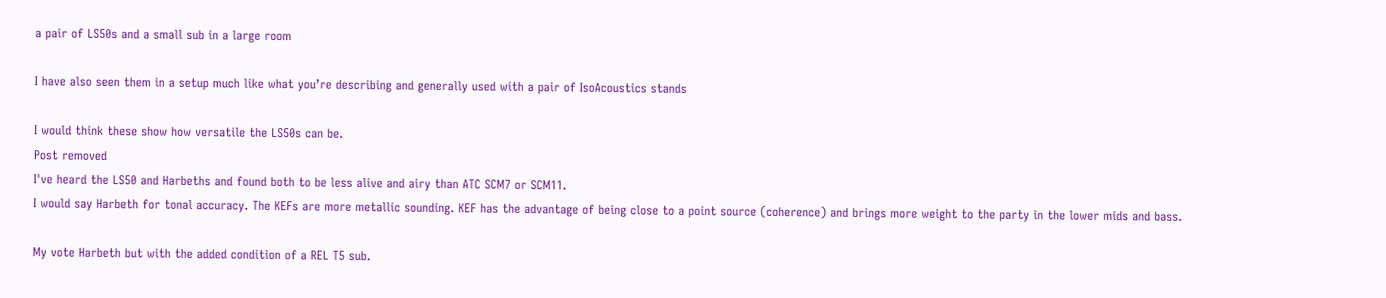a pair of LS50s and a small sub in a large room

I have also seen them in a setup much like what you’re describing and generally used with a pair of IsoAcoustics stands

I would think these show how versatile the LS50s can be.
Post removed
I've heard the LS50 and Harbeths and found both to be less alive and airy than ATC SCM7 or SCM11.
I would say Harbeth for tonal accuracy. The KEFs are more metallic sounding. KEF has the advantage of being close to a point source (coherence) and brings more weight to the party in the lower mids and bass.

My vote Harbeth but with the added condition of a REL T5 sub.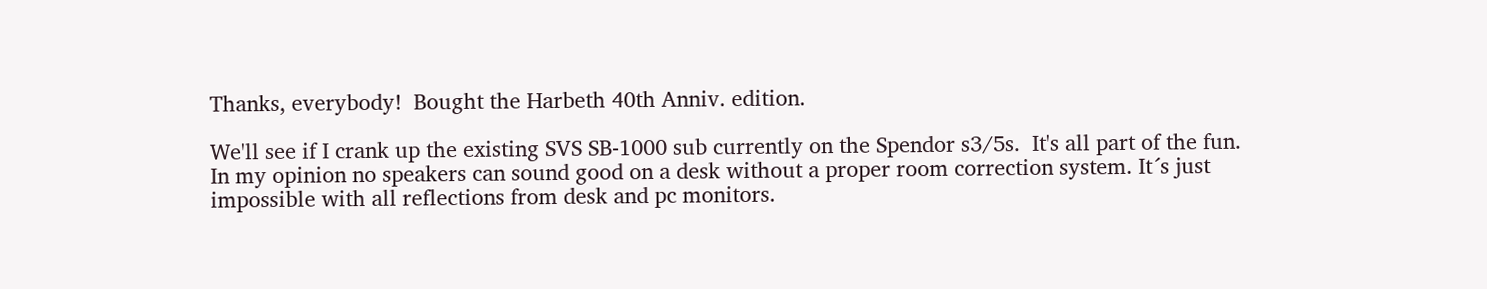Thanks, everybody!  Bought the Harbeth 40th Anniv. edition.

We'll see if I crank up the existing SVS SB-1000 sub currently on the Spendor s3/5s.  It's all part of the fun.
In my opinion no speakers can sound good on a desk without a proper room correction system. It´s just impossible with all reflections from desk and pc monitors.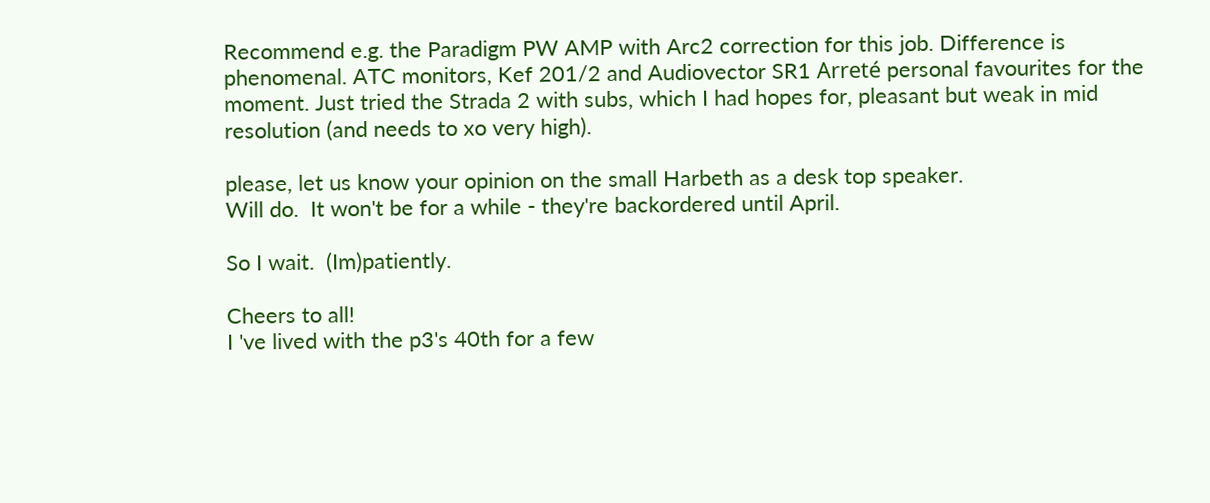Recommend e.g. the Paradigm PW AMP with Arc2 correction for this job. Difference is phenomenal. ATC monitors, Kef 201/2 and Audiovector SR1 Arreté personal favourites for the moment. Just tried the Strada 2 with subs, which I had hopes for, pleasant but weak in mid resolution (and needs to xo very high).

please, let us know your opinion on the small Harbeth as a desk top speaker.
Will do.  It won't be for a while - they're backordered until April.

So I wait.  (Im)patiently.

Cheers to all!
I 've lived with the p3's 40th for a few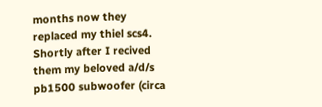months now they replaced my thiel scs4. Shortly after I recived them my beloved a/d/s pb1500 subwoofer (circa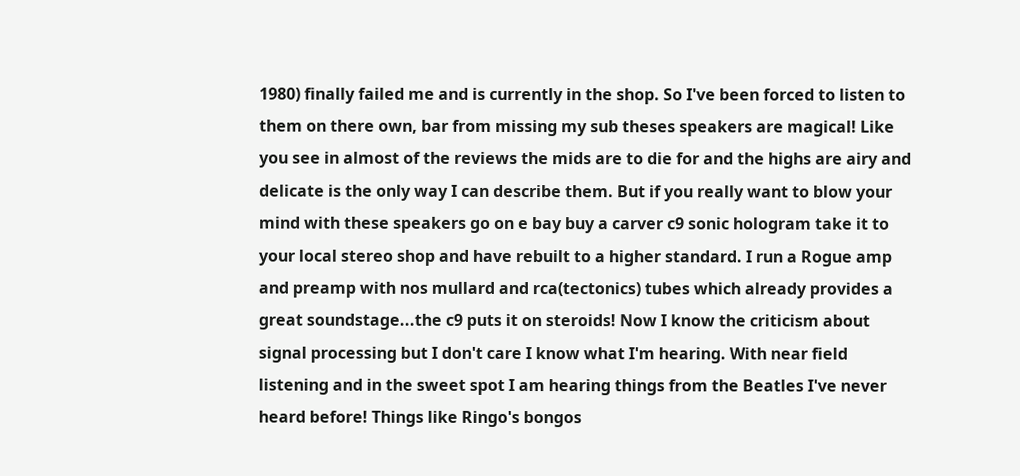1980) finally failed me and is currently in the shop. So I've been forced to listen to them on there own, bar from missing my sub theses speakers are magical! Like you see in almost of the reviews the mids are to die for and the highs are airy and delicate is the only way I can describe them. But if you really want to blow your mind with these speakers go on e bay buy a carver c9 sonic hologram take it to your local stereo shop and have rebuilt to a higher standard. I run a Rogue amp and preamp with nos mullard and rca(tectonics) tubes which already provides a great soundstage...the c9 puts it on steroids! Now I know the criticism about signal processing but I don't care I know what I'm hearing. With near field listening and in the sweet spot I am hearing things from the Beatles I've never heard before! Things like Ringo's bongos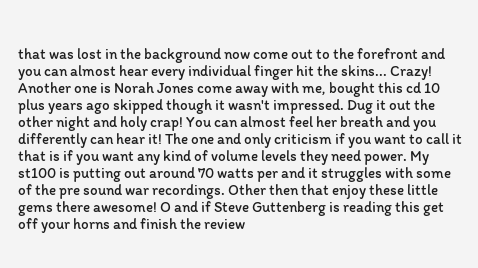that was lost in the background now come out to the forefront and you can almost hear every individual finger hit the skins... Crazy! Another one is Norah Jones come away with me, bought this cd 10 plus years ago skipped though it wasn't impressed. Dug it out the other night and holy crap! You can almost feel her breath and you differently can hear it! The one and only criticism if you want to call it that is if you want any kind of volume levels they need power. My st100 is putting out around 70 watts per and it struggles with some of the pre sound war recordings. Other then that enjoy these little gems there awesome! O and if Steve Guttenberg is reading this get off your horns and finish the review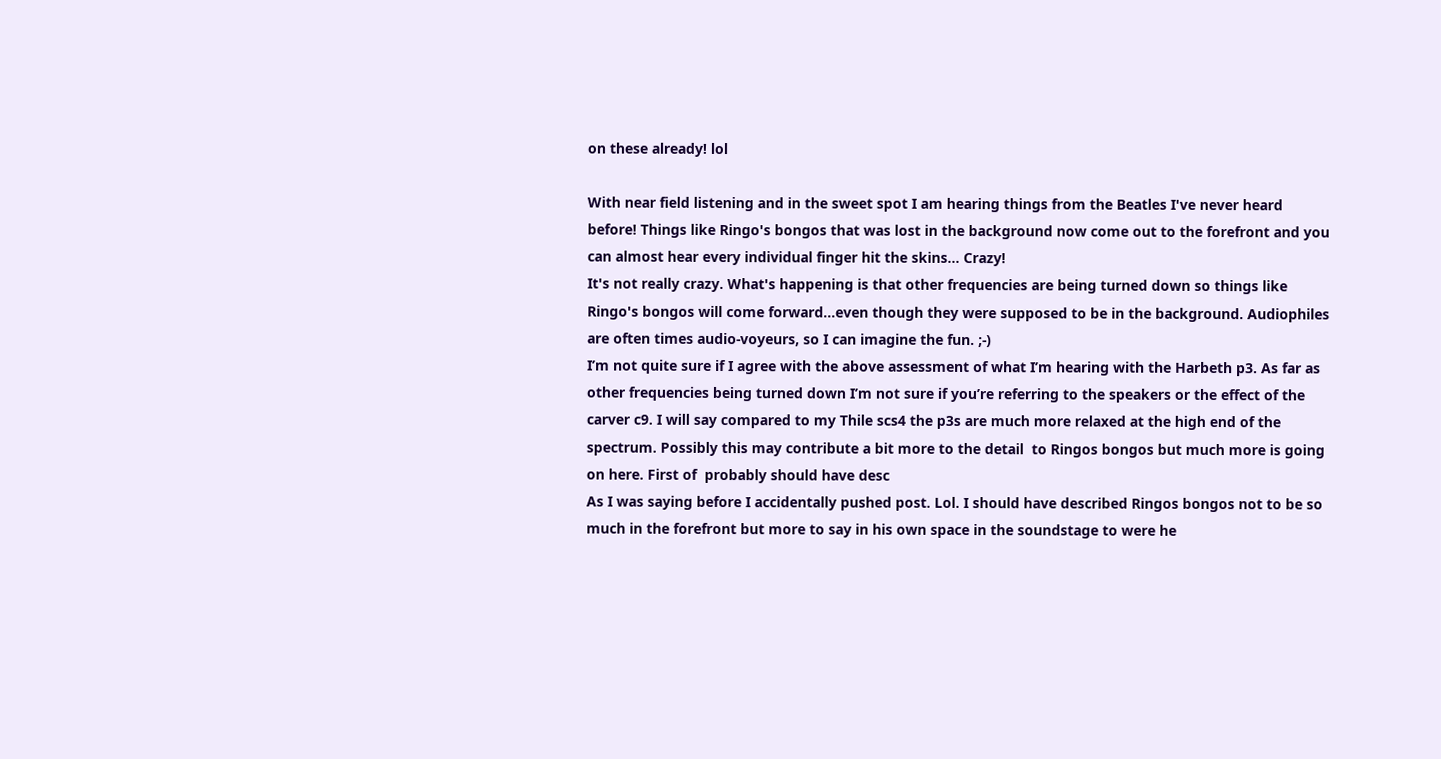on these already! lol

With near field listening and in the sweet spot I am hearing things from the Beatles I've never heard before! Things like Ringo's bongos that was lost in the background now come out to the forefront and you can almost hear every individual finger hit the skins... Crazy!
It's not really crazy. What's happening is that other frequencies are being turned down so things like Ringo's bongos will come forward...even though they were supposed to be in the background. Audiophiles are often times audio-voyeurs, so I can imagine the fun. ;-)
I’m not quite sure if I agree with the above assessment of what I’m hearing with the Harbeth p3. As far as other frequencies being turned down I’m not sure if you’re referring to the speakers or the effect of the carver c9. I will say compared to my Thile scs4 the p3s are much more relaxed at the high end of the spectrum. Possibly this may contribute a bit more to the detail  to Ringos bongos but much more is going on here. First of  probably should have desc
As I was saying before I accidentally pushed post. Lol. I should have described Ringos bongos not to be so much in the forefront but more to say in his own space in the soundstage to were he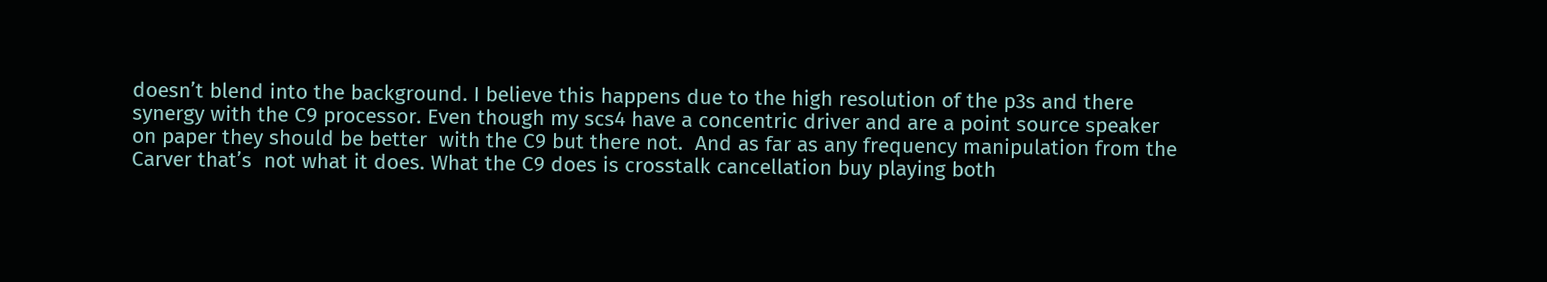doesn’t blend into the background. I believe this happens due to the high resolution of the p3s and there synergy with the C9 processor. Even though my scs4 have a concentric driver and are a point source speaker on paper they should be better  with the C9 but there not.  And as far as any frequency manipulation from the Carver that’s  not what it does. What the C9 does is crosstalk cancellation buy playing both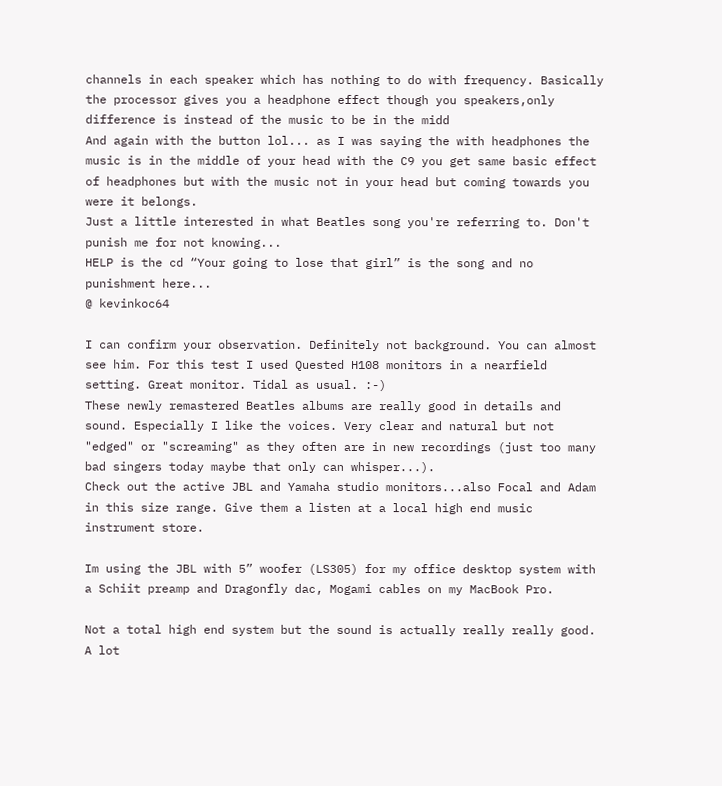channels in each speaker which has nothing to do with frequency. Basically the processor gives you a headphone effect though you speakers,only difference is instead of the music to be in the midd
And again with the button lol... as I was saying the with headphones the music is in the middle of your head with the C9 you get same basic effect of headphones but with the music not in your head but coming towards you were it belongs.
Just a little interested in what Beatles song you're referring to. Don't punish me for not knowing...
HELP is the cd “Your going to lose that girl” is the song and no punishment here...
@ kevinkoc64

I can confirm your observation. Definitely not background. You can almost see him. For this test I used Quested H108 monitors in a nearfield setting. Great monitor. Tidal as usual. :-)
These newly remastered Beatles albums are really good in details and sound. Especially I like the voices. Very clear and natural but not "edged" or "screaming" as they often are in new recordings (just too many bad singers today maybe that only can whisper...).
Check out the active JBL and Yamaha studio monitors...also Focal and Adam in this size range. Give them a listen at a local high end music instrument store.

Im using the JBL with 5” woofer (LS305) for my office desktop system with a Schiit preamp and Dragonfly dac, Mogami cables on my MacBook Pro.

Not a total high end system but the sound is actually really really good. A lot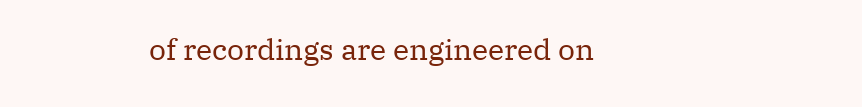of recordings are engineered on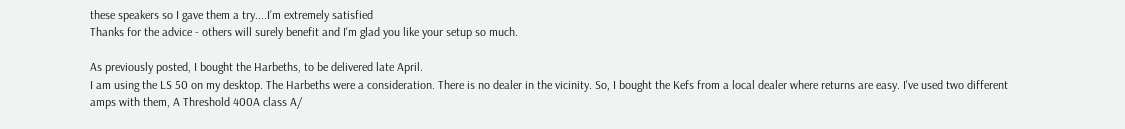these speakers so I gave them a try....I’m extremely satisfied
Thanks for the advice - others will surely benefit and I'm glad you like your setup so much.

As previously posted, I bought the Harbeths, to be delivered late April.
I am using the LS 50 on my desktop. The Harbeths were a consideration. There is no dealer in the vicinity. So, I bought the Kefs from a local dealer where returns are easy. I've used two different amps with them, A Threshold 400A class A/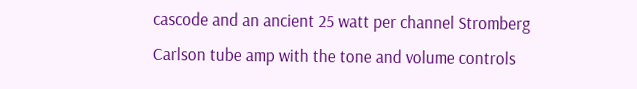cascode and an ancient 25 watt per channel Stromberg Carlson tube amp with the tone and volume controls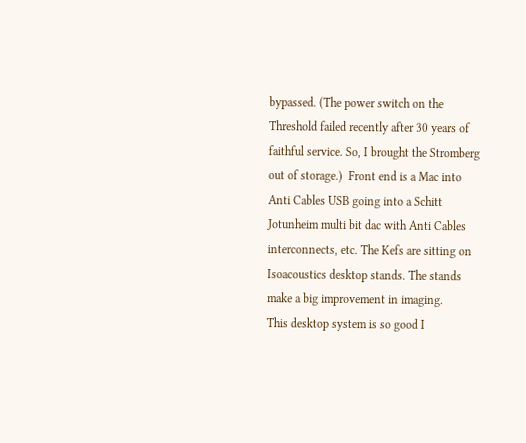bypassed. (The power switch on the Threshold failed recently after 30 years of faithful service. So, I brought the Stromberg out of storage.)  Front end is a Mac into Anti Cables USB going into a Schitt Jotunheim multi bit dac with Anti Cables interconnects, etc. The Kefs are sitting on Isoacoustics desktop stands. The stands make a big improvement in imaging.
This desktop system is so good I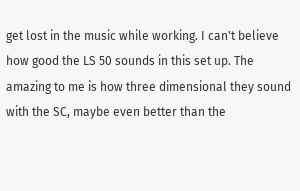get lost in the music while working. I can't believe how good the LS 50 sounds in this set up. The amazing to me is how three dimensional they sound with the SC, maybe even better than the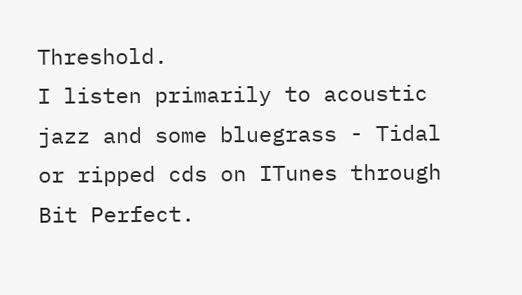Threshold.
I listen primarily to acoustic jazz and some bluegrass - Tidal or ripped cds on ITunes through Bit Perfect.